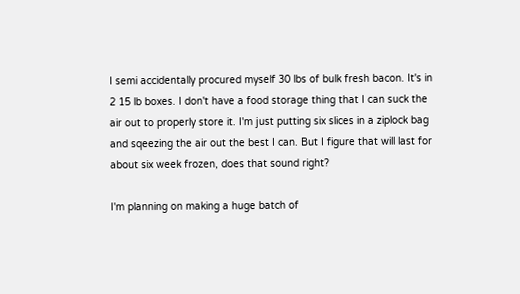I semi accidentally procured myself 30 lbs of bulk fresh bacon. It's in 2 15 lb boxes. I don't have a food storage thing that I can suck the air out to properly store it. I'm just putting six slices in a ziplock bag and sqeezing the air out the best I can. But I figure that will last for about six week frozen, does that sound right?

I'm planning on making a huge batch of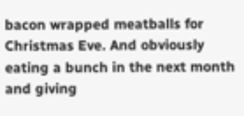bacon wrapped meatballs for Christmas Eve. And obviously eating a bunch in the next month and giving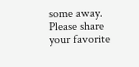some away. Please share your favorite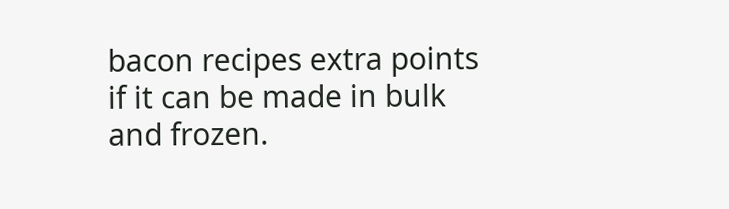bacon recipes extra points if it can be made in bulk and frozen.